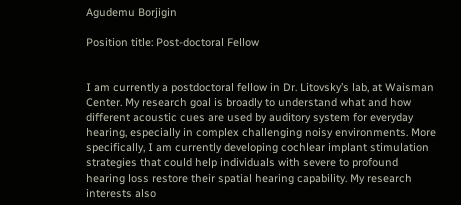Agudemu Borjigin

Position title: Post-doctoral Fellow


I am currently a postdoctoral fellow in Dr. Litovsky’s lab, at Waisman Center. My research goal is broadly to understand what and how different acoustic cues are used by auditory system for everyday hearing, especially in complex challenging noisy environments. More specifically, I am currently developing cochlear implant stimulation strategies that could help individuals with severe to profound hearing loss restore their spatial hearing capability. My research interests also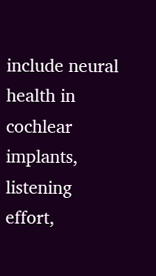include neural health in cochlear implants, listening effort,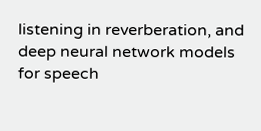listening in reverberation, and deep neural network models for speech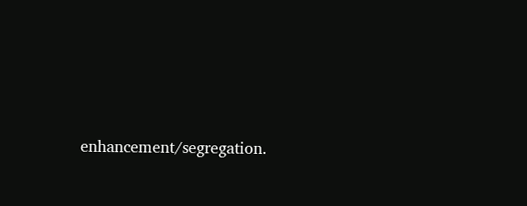enhancement/segregation.